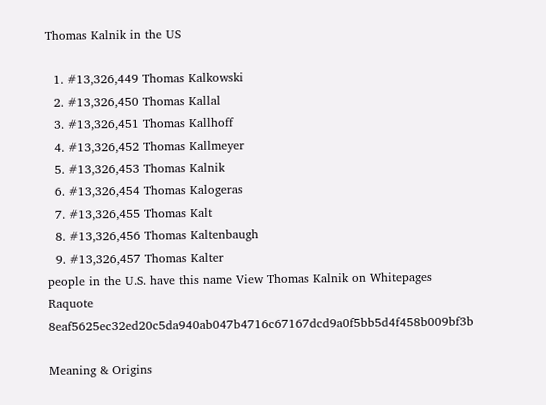Thomas Kalnik in the US

  1. #13,326,449 Thomas Kalkowski
  2. #13,326,450 Thomas Kallal
  3. #13,326,451 Thomas Kallhoff
  4. #13,326,452 Thomas Kallmeyer
  5. #13,326,453 Thomas Kalnik
  6. #13,326,454 Thomas Kalogeras
  7. #13,326,455 Thomas Kalt
  8. #13,326,456 Thomas Kaltenbaugh
  9. #13,326,457 Thomas Kalter
people in the U.S. have this name View Thomas Kalnik on Whitepages Raquote 8eaf5625ec32ed20c5da940ab047b4716c67167dcd9a0f5bb5d4f458b009bf3b

Meaning & Origins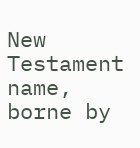New Testament name, borne by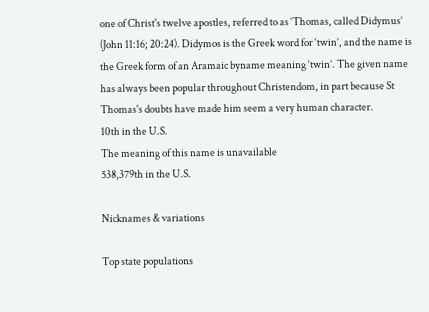one of Christ's twelve apostles, referred to as ‘Thomas, called Didymus’ (John 11:16; 20:24). Didymos is the Greek word for ‘twin’, and the name is the Greek form of an Aramaic byname meaning ‘twin’. The given name has always been popular throughout Christendom, in part because St Thomas's doubts have made him seem a very human character.
10th in the U.S.
The meaning of this name is unavailable
538,379th in the U.S.

Nicknames & variations

Top state populations